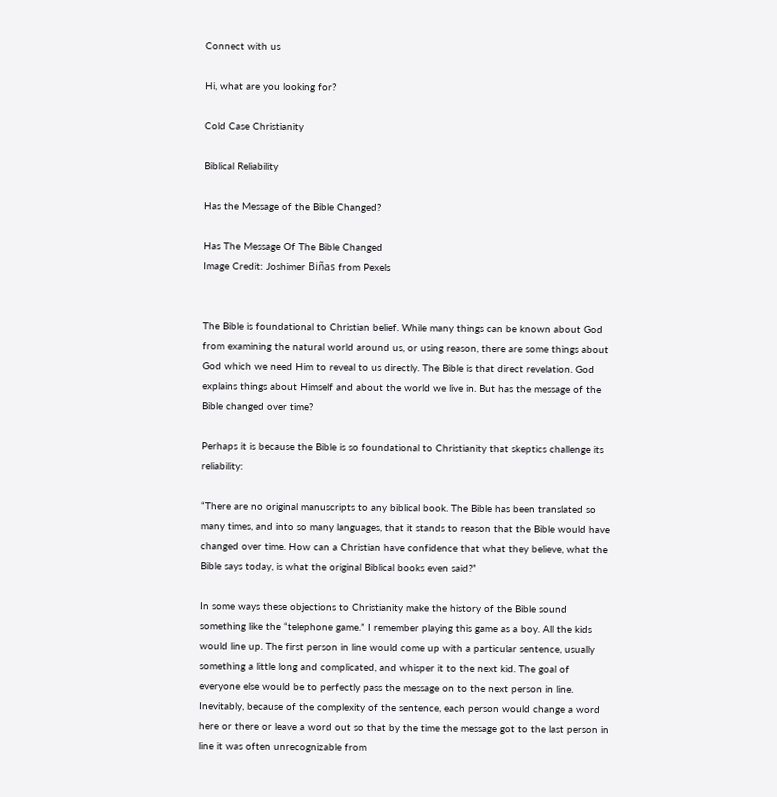Connect with us

Hi, what are you looking for?

Cold Case Christianity

Biblical Reliability

Has the Message of the Bible Changed?

Has The Message Of The Bible Changed
Image Credit: Joshimer Biñas from Pexels


The Bible is foundational to Christian belief. While many things can be known about God from examining the natural world around us, or using reason, there are some things about God which we need Him to reveal to us directly. The Bible is that direct revelation. God explains things about Himself and about the world we live in. But has the message of the Bible changed over time?

Perhaps it is because the Bible is so foundational to Christianity that skeptics challenge its reliability:

“There are no original manuscripts to any biblical book. The Bible has been translated so many times, and into so many languages, that it stands to reason that the Bible would have changed over time. How can a Christian have confidence that what they believe, what the Bible says today, is what the original Biblical books even said?”

In some ways these objections to Christianity make the history of the Bible sound something like the “telephone game.” I remember playing this game as a boy. All the kids would line up. The first person in line would come up with a particular sentence, usually something a little long and complicated, and whisper it to the next kid. The goal of everyone else would be to perfectly pass the message on to the next person in line. Inevitably, because of the complexity of the sentence, each person would change a word here or there or leave a word out so that by the time the message got to the last person in line it was often unrecognizable from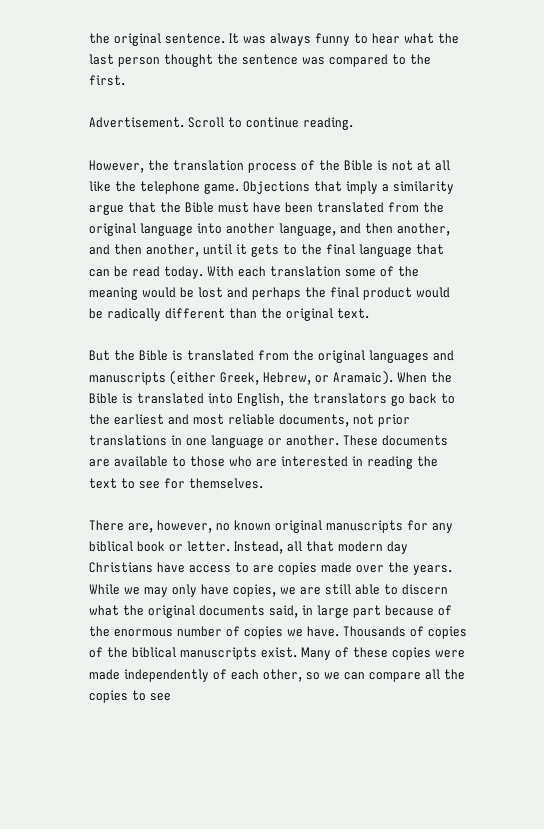the original sentence. It was always funny to hear what the last person thought the sentence was compared to the first.

Advertisement. Scroll to continue reading.

However, the translation process of the Bible is not at all like the telephone game. Objections that imply a similarity argue that the Bible must have been translated from the original language into another language, and then another, and then another, until it gets to the final language that can be read today. With each translation some of the meaning would be lost and perhaps the final product would be radically different than the original text.

But the Bible is translated from the original languages and manuscripts (either Greek, Hebrew, or Aramaic). When the Bible is translated into English, the translators go back to the earliest and most reliable documents, not prior translations in one language or another. These documents are available to those who are interested in reading the text to see for themselves.

There are, however, no known original manuscripts for any biblical book or letter. Instead, all that modern day Christians have access to are copies made over the years. While we may only have copies, we are still able to discern what the original documents said, in large part because of the enormous number of copies we have. Thousands of copies of the biblical manuscripts exist. Many of these copies were made independently of each other, so we can compare all the copies to see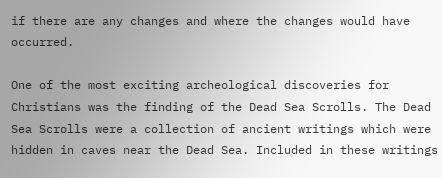if there are any changes and where the changes would have occurred.

One of the most exciting archeological discoveries for Christians was the finding of the Dead Sea Scrolls. The Dead Sea Scrolls were a collection of ancient writings which were hidden in caves near the Dead Sea. Included in these writings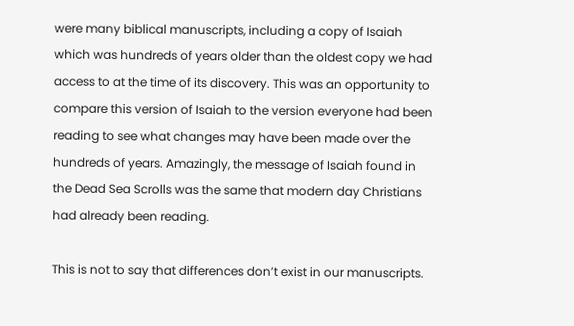were many biblical manuscripts, including a copy of Isaiah which was hundreds of years older than the oldest copy we had access to at the time of its discovery. This was an opportunity to compare this version of Isaiah to the version everyone had been reading to see what changes may have been made over the hundreds of years. Amazingly, the message of Isaiah found in the Dead Sea Scrolls was the same that modern day Christians had already been reading.

This is not to say that differences don’t exist in our manuscripts.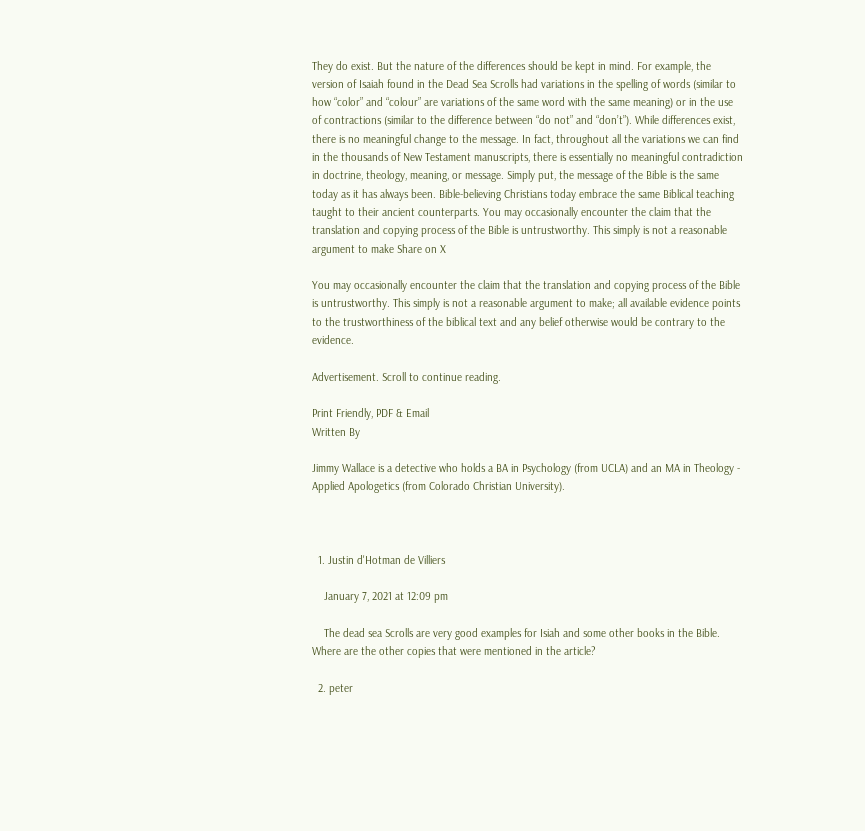They do exist. But the nature of the differences should be kept in mind. For example, the version of Isaiah found in the Dead Sea Scrolls had variations in the spelling of words (similar to how “color” and “colour” are variations of the same word with the same meaning) or in the use of contractions (similar to the difference between “do not” and “don’t”). While differences exist, there is no meaningful change to the message. In fact, throughout all the variations we can find in the thousands of New Testament manuscripts, there is essentially no meaningful contradiction in doctrine, theology, meaning, or message. Simply put, the message of the Bible is the same today as it has always been. Bible-believing Christians today embrace the same Biblical teaching taught to their ancient counterparts. You may occasionally encounter the claim that the translation and copying process of the Bible is untrustworthy. This simply is not a reasonable argument to make Share on X

You may occasionally encounter the claim that the translation and copying process of the Bible is untrustworthy. This simply is not a reasonable argument to make; all available evidence points to the trustworthiness of the biblical text and any belief otherwise would be contrary to the evidence.

Advertisement. Scroll to continue reading.

Print Friendly, PDF & Email
Written By

Jimmy Wallace is a detective who holds a BA in Psychology (from UCLA) and an MA in Theology - Applied Apologetics (from Colorado Christian University).



  1. Justin d'Hotman de Villiers

    January 7, 2021 at 12:09 pm

    The dead sea Scrolls are very good examples for Isiah and some other books in the Bible. Where are the other copies that were mentioned in the article?

  2. peter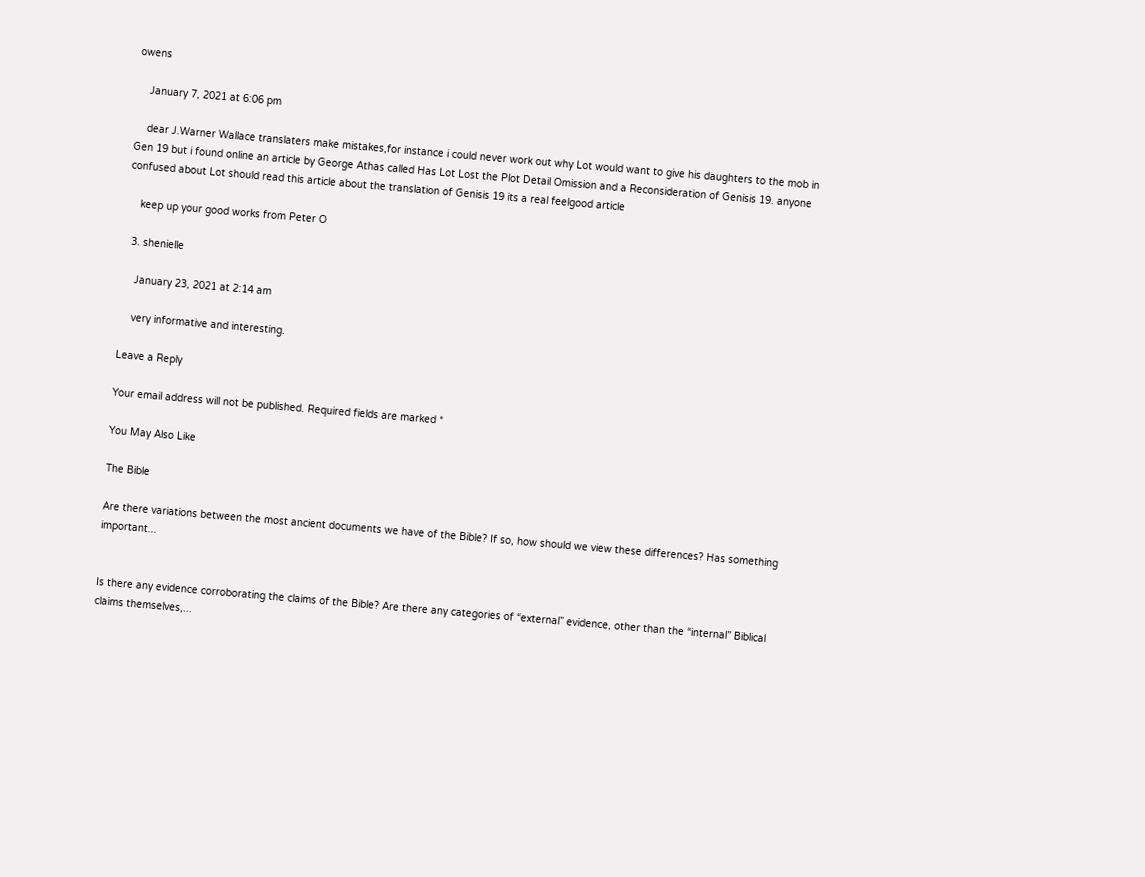owens

    January 7, 2021 at 6:06 pm

    dear J.Warner Wallace translaters make mistakes,for instance i could never work out why Lot would want to give his daughters to the mob in Gen 19 but i found online an article by George Athas called Has Lot Lost the Plot Detail Omission and a Reconsideration of Genisis 19. anyone confused about Lot should read this article about the translation of Genisis 19 its a real feelgood article

    keep up your good works from Peter O

  3. shenielle

    January 23, 2021 at 2:14 am

    very informative and interesting.

Leave a Reply

Your email address will not be published. Required fields are marked *

You May Also Like

The Bible

Are there variations between the most ancient documents we have of the Bible? If so, how should we view these differences? Has something important...


Is there any evidence corroborating the claims of the Bible? Are there any categories of “external” evidence, other than the “internal” Biblical claims themselves,...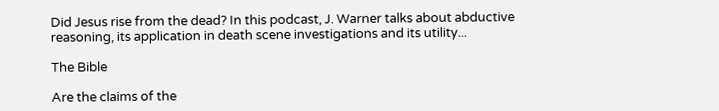Did Jesus rise from the dead? In this podcast, J. Warner talks about abductive reasoning, its application in death scene investigations and its utility...

The Bible

Are the claims of the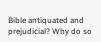Bible antiquated and prejudicial? Why do so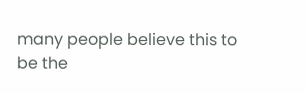many people believe this to be the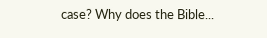case? Why does the Bible...